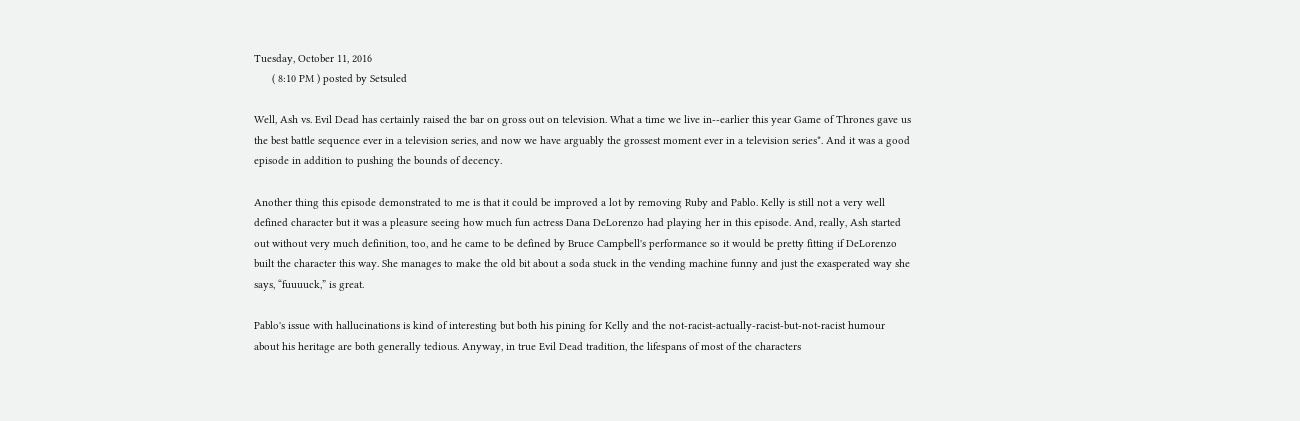Tuesday, October 11, 2016
      ( 8:10 PM ) posted by Setsuled

Well, Ash vs. Evil Dead has certainly raised the bar on gross out on television. What a time we live in--earlier this year Game of Thrones gave us the best battle sequence ever in a television series, and now we have arguably the grossest moment ever in a television series*. And it was a good episode in addition to pushing the bounds of decency.

Another thing this episode demonstrated to me is that it could be improved a lot by removing Ruby and Pablo. Kelly is still not a very well defined character but it was a pleasure seeing how much fun actress Dana DeLorenzo had playing her in this episode. And, really, Ash started out without very much definition, too, and he came to be defined by Bruce Campbell's performance so it would be pretty fitting if DeLorenzo built the character this way. She manages to make the old bit about a soda stuck in the vending machine funny and just the exasperated way she says, “fuuuuck,” is great.

Pablo's issue with hallucinations is kind of interesting but both his pining for Kelly and the not-racist-actually-racist-but-not-racist humour about his heritage are both generally tedious. Anyway, in true Evil Dead tradition, the lifespans of most of the characters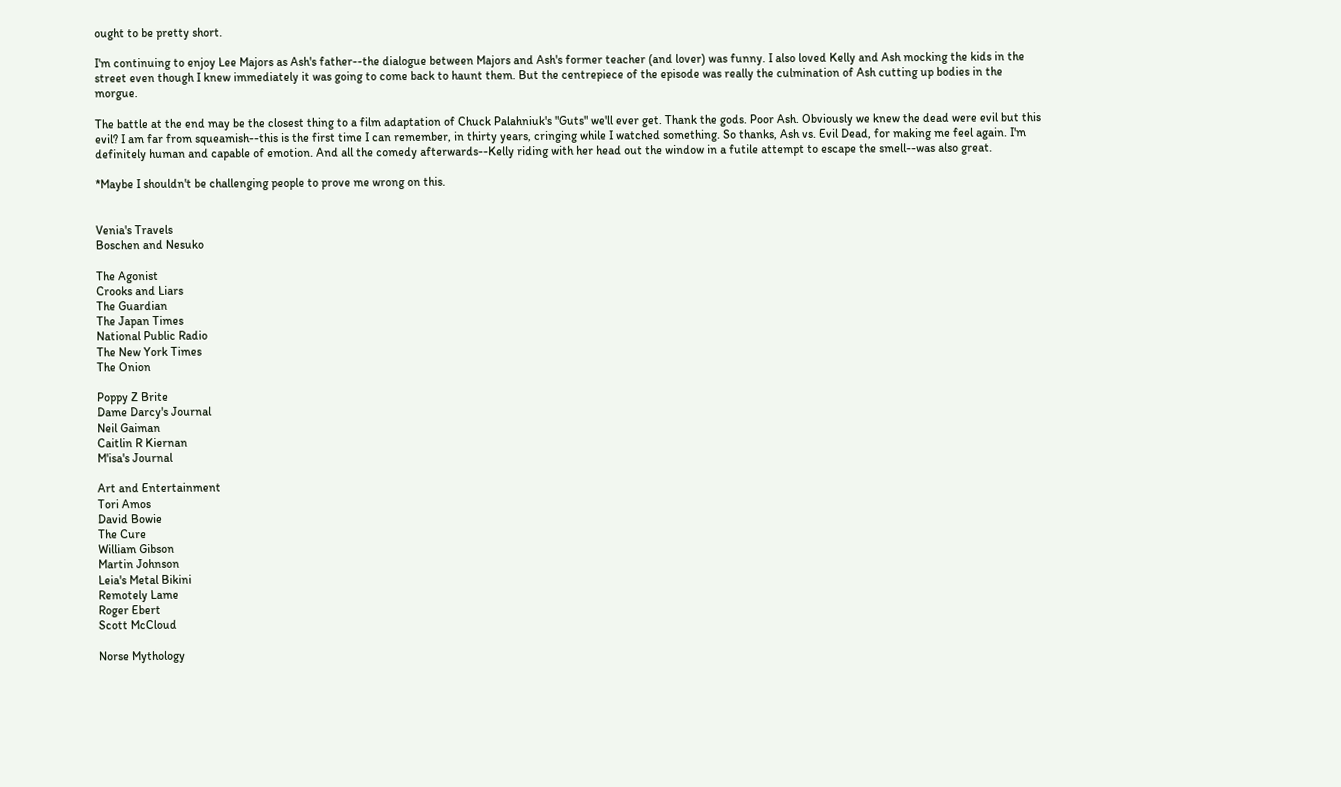ought to be pretty short.

I'm continuing to enjoy Lee Majors as Ash's father--the dialogue between Majors and Ash's former teacher (and lover) was funny. I also loved Kelly and Ash mocking the kids in the street even though I knew immediately it was going to come back to haunt them. But the centrepiece of the episode was really the culmination of Ash cutting up bodies in the morgue.

The battle at the end may be the closest thing to a film adaptation of Chuck Palahniuk's "Guts" we'll ever get. Thank the gods. Poor Ash. Obviously we knew the dead were evil but this evil? I am far from squeamish--this is the first time I can remember, in thirty years, cringing while I watched something. So thanks, Ash vs. Evil Dead, for making me feel again. I'm definitely human and capable of emotion. And all the comedy afterwards--Kelly riding with her head out the window in a futile attempt to escape the smell--was also great.

*Maybe I shouldn't be challenging people to prove me wrong on this.


Venia's Travels
Boschen and Nesuko

The Agonist
Crooks and Liars
The Guardian
The Japan Times
National Public Radio
The New York Times
The Onion

Poppy Z Brite
Dame Darcy's Journal
Neil Gaiman
Caitlin R Kiernan
M'isa's Journal

Art and Entertainment
Tori Amos
David Bowie
The Cure
William Gibson
Martin Johnson
Leia's Metal Bikini
Remotely Lame
Roger Ebert
Scott McCloud

Norse Mythology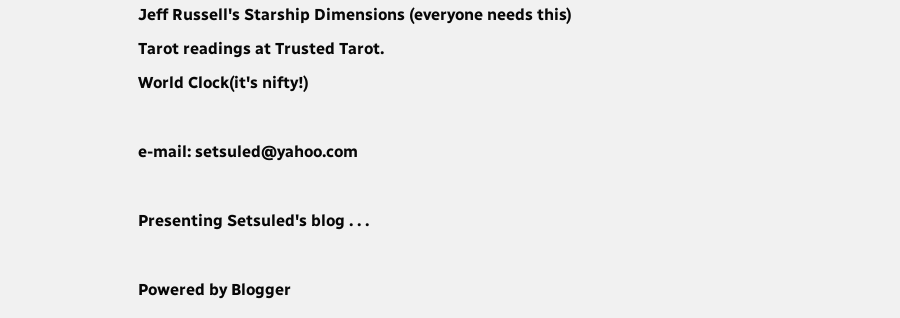Jeff Russell's Starship Dimensions (everyone needs this)
Tarot readings at Trusted Tarot.
World Clock(it's nifty!)

e-mail: setsuled@yahoo.com

Presenting Setsuled's blog . . .

Powered by Blogger